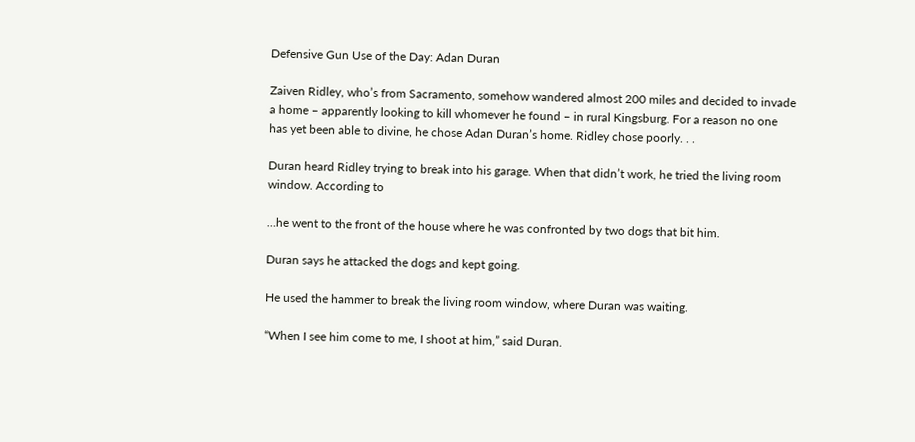Defensive Gun Use of the Day: Adan Duran

Zaiven Ridley, who’s from Sacramento, somehow wandered almost 200 miles and decided to invade a home – apparently looking to kill whomever he found – in rural Kingsburg. For a reason no one has yet been able to divine, he chose Adan Duran’s home. Ridley chose poorly. . .

Duran heard Ridley trying to break into his garage. When that didn’t work, he tried the living room window. According to

…he went to the front of the house where he was confronted by two dogs that bit him.

Duran says he attacked the dogs and kept going.

He used the hammer to break the living room window, where Duran was waiting.

“When I see him come to me, I shoot at him,” said Duran.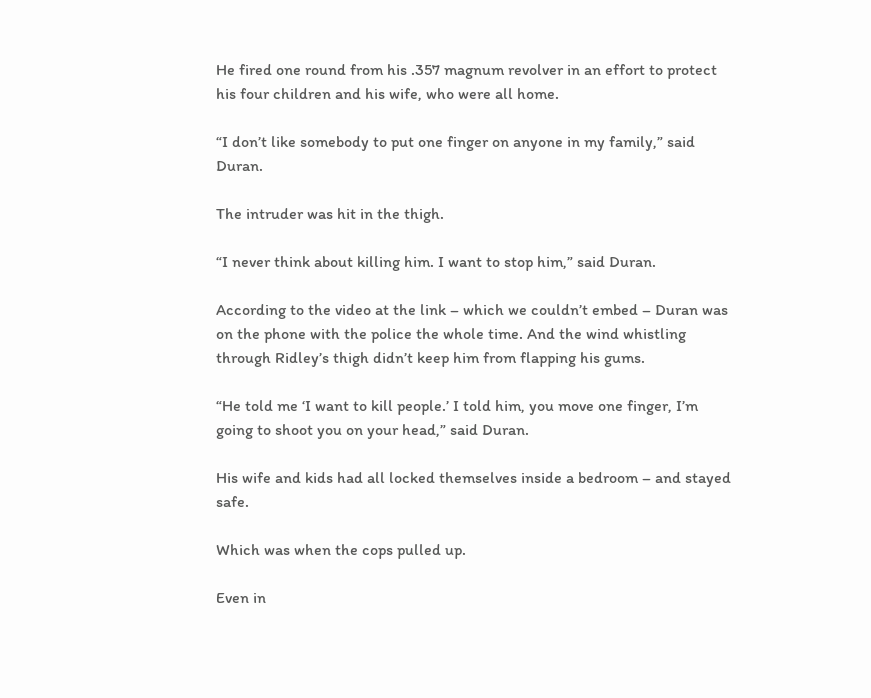He fired one round from his .357 magnum revolver in an effort to protect his four children and his wife, who were all home.

“I don’t like somebody to put one finger on anyone in my family,” said Duran.

The intruder was hit in the thigh.

“I never think about killing him. I want to stop him,” said Duran.

According to the video at the link – which we couldn’t embed – Duran was on the phone with the police the whole time. And the wind whistling through Ridley’s thigh didn’t keep him from flapping his gums.

“He told me ‘I want to kill people.’ I told him, you move one finger, I’m going to shoot you on your head,” said Duran.

His wife and kids had all locked themselves inside a bedroom – and stayed safe.

Which was when the cops pulled up.

Even in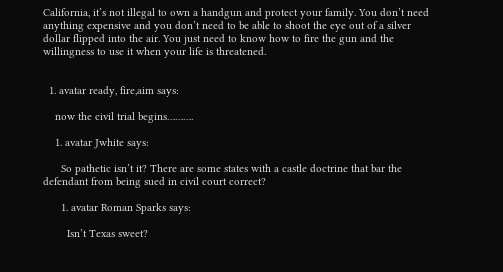California, it’s not illegal to own a handgun and protect your family. You don’t need anything expensive and you don’t need to be able to shoot the eye out of a silver dollar flipped into the air. You just need to know how to fire the gun and the willingness to use it when your life is threatened.


  1. avatar ready, fire,aim says:

    now the civil trial begins……….

    1. avatar Jwhite says:

      So pathetic isn’t it? There are some states with a castle doctrine that bar the defendant from being sued in civil court correct?

      1. avatar Roman Sparks says:

        Isn’t Texas sweet?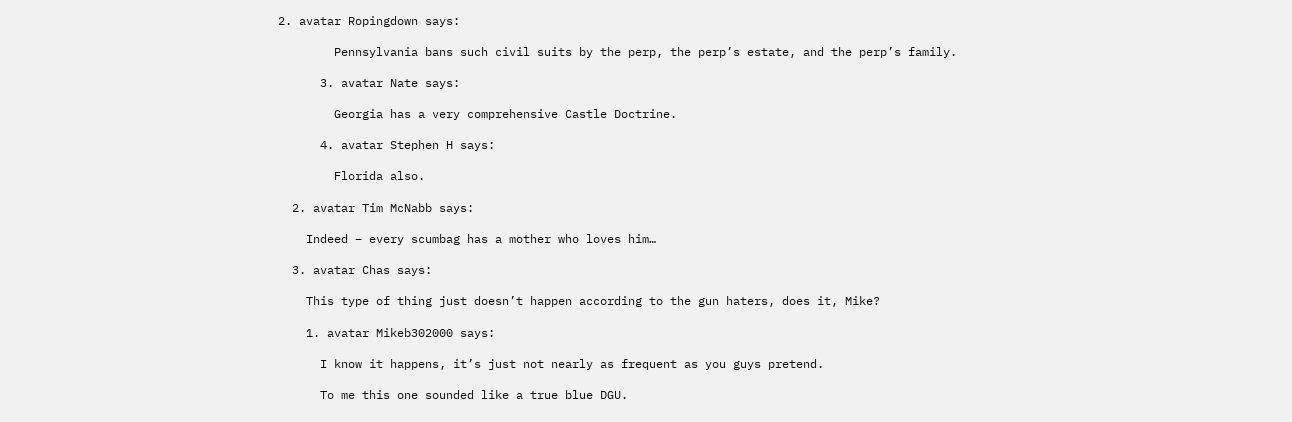2. avatar Ropingdown says:

        Pennsylvania bans such civil suits by the perp, the perp’s estate, and the perp’s family.

      3. avatar Nate says:

        Georgia has a very comprehensive Castle Doctrine.

      4. avatar Stephen H says:

        Florida also.

  2. avatar Tim McNabb says:

    Indeed – every scumbag has a mother who loves him…

  3. avatar Chas says:

    This type of thing just doesn’t happen according to the gun haters, does it, Mike?

    1. avatar Mikeb302000 says:

      I know it happens, it’s just not nearly as frequent as you guys pretend.

      To me this one sounded like a true blue DGU.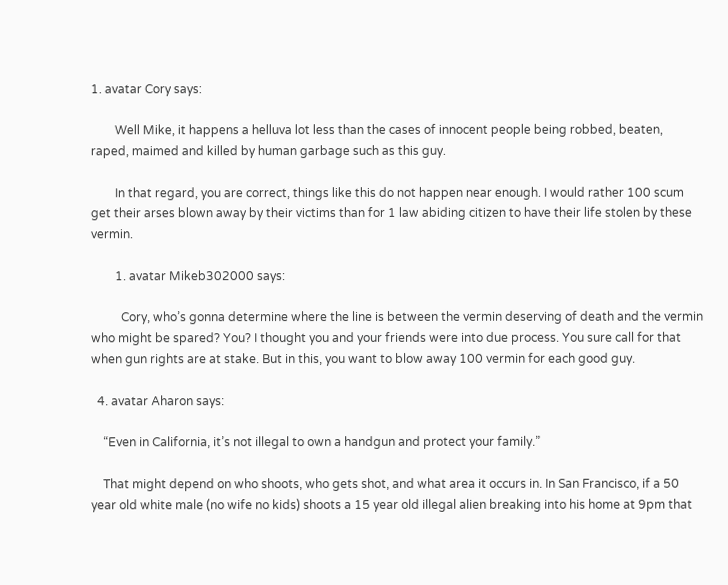1. avatar Cory says:

        Well Mike, it happens a helluva lot less than the cases of innocent people being robbed, beaten, raped, maimed and killed by human garbage such as this guy.

        In that regard, you are correct, things like this do not happen near enough. I would rather 100 scum get their arses blown away by their victims than for 1 law abiding citizen to have their life stolen by these vermin.

        1. avatar Mikeb302000 says:

          Cory, who’s gonna determine where the line is between the vermin deserving of death and the vermin who might be spared? You? I thought you and your friends were into due process. You sure call for that when gun rights are at stake. But in this, you want to blow away 100 vermin for each good guy.

  4. avatar Aharon says:

    “Even in California, it’s not illegal to own a handgun and protect your family.”

    That might depend on who shoots, who gets shot, and what area it occurs in. In San Francisco, if a 50 year old white male (no wife no kids) shoots a 15 year old illegal alien breaking into his home at 9pm that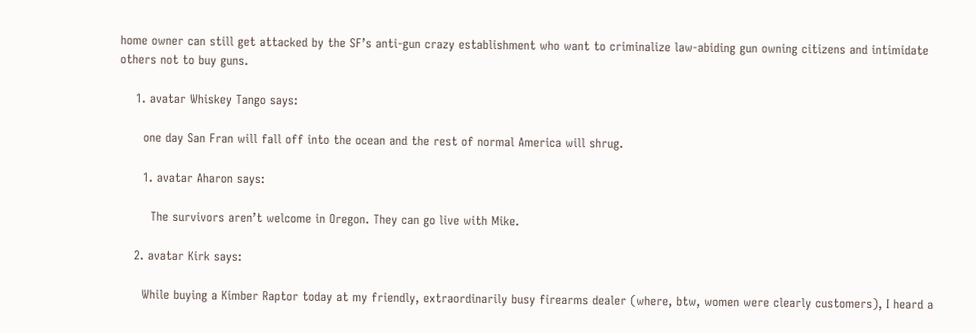home owner can still get attacked by the SF’s anti-gun crazy establishment who want to criminalize law-abiding gun owning citizens and intimidate others not to buy guns.

    1. avatar Whiskey Tango says:

      one day San Fran will fall off into the ocean and the rest of normal America will shrug.

      1. avatar Aharon says:

        The survivors aren’t welcome in Oregon. They can go live with Mike.

    2. avatar Kirk says:

      While buying a Kimber Raptor today at my friendly, extraordinarily busy firearms dealer (where, btw, women were clearly customers), I heard a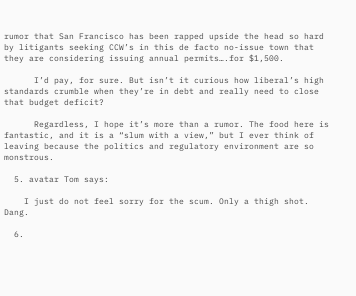rumor that San Francisco has been rapped upside the head so hard by litigants seeking CCW’s in this de facto no-issue town that they are considering issuing annual permits….for $1,500.

      I’d pay, for sure. But isn’t it curious how liberal’s high standards crumble when they’re in debt and really need to close that budget deficit?

      Regardless, I hope it’s more than a rumor. The food here is fantastic, and it is a “slum with a view,” but I ever think of leaving because the politics and regulatory environment are so monstrous.

  5. avatar Tom says:

    I just do not feel sorry for the scum. Only a thigh shot. Dang.

  6.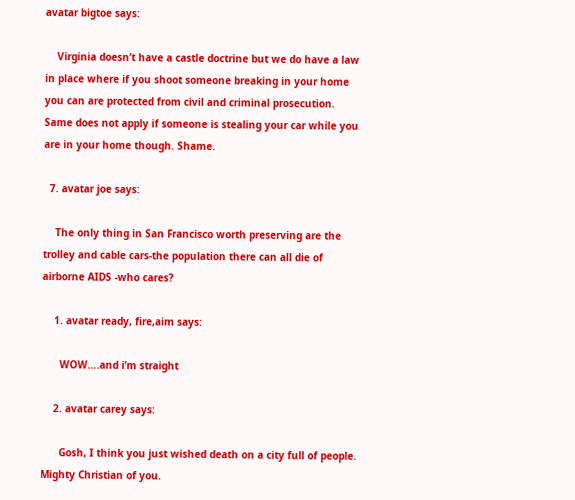avatar bigtoe says:

    Virginia doesn’t have a castle doctrine but we do have a law in place where if you shoot someone breaking in your home you can are protected from civil and criminal prosecution. Same does not apply if someone is stealing your car while you are in your home though. Shame.

  7. avatar joe says:

    The only thing in San Francisco worth preserving are the trolley and cable cars-the population there can all die of airborne AIDS -who cares?

    1. avatar ready, fire,aim says:

      WOW….and i’m straight

    2. avatar carey says:

      Gosh, I think you just wished death on a city full of people. Mighty Christian of you.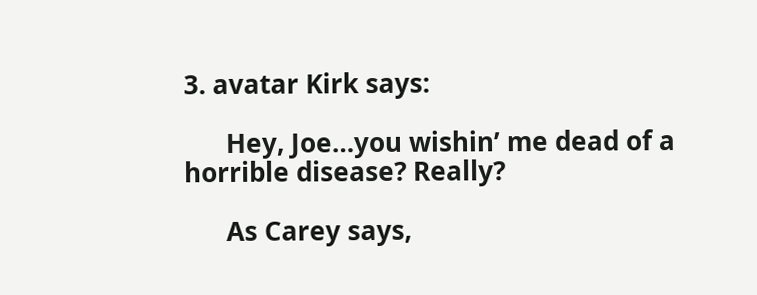3. avatar Kirk says:

      Hey, Joe…you wishin’ me dead of a horrible disease? Really?

      As Carey says,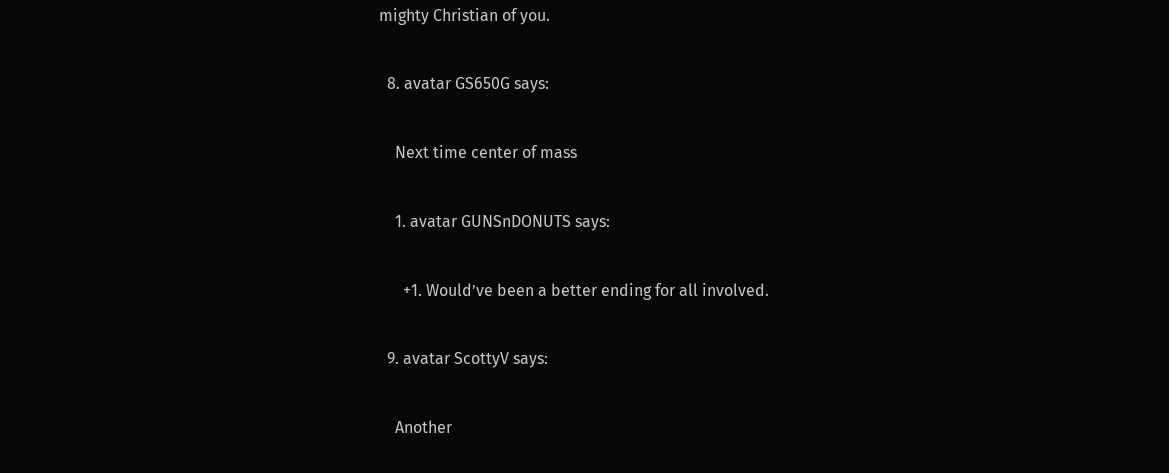mighty Christian of you.

  8. avatar GS650G says:

    Next time center of mass

    1. avatar GUNSnDONUTS says:

      +1. Would’ve been a better ending for all involved.

  9. avatar ScottyV says:

    Another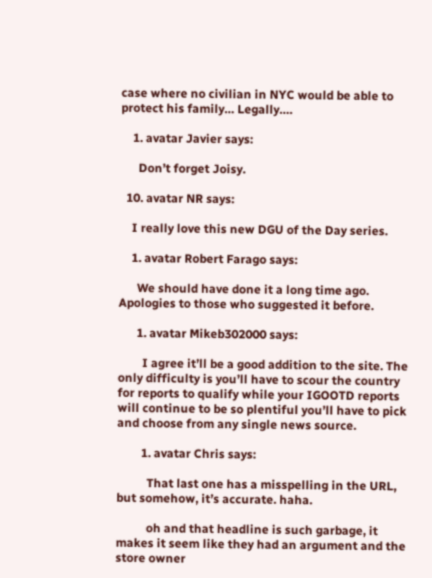case where no civilian in NYC would be able to protect his family… Legally….

    1. avatar Javier says:

      Don’t forget Joisy.

  10. avatar NR says:

    I really love this new DGU of the Day series.

    1. avatar Robert Farago says:

      We should have done it a long time ago. Apologies to those who suggested it before.

      1. avatar Mikeb302000 says:

        I agree it’ll be a good addition to the site. The only difficulty is you’ll have to scour the country for reports to qualify while your IGOOTD reports will continue to be so plentiful you’ll have to pick and choose from any single news source.

        1. avatar Chris says:

          That last one has a misspelling in the URL, but somehow, it’s accurate. haha.

          oh and that headline is such garbage, it makes it seem like they had an argument and the store owner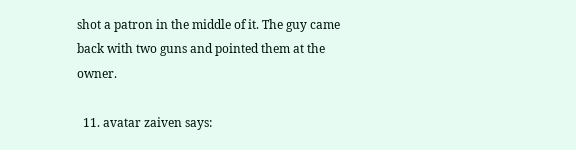shot a patron in the middle of it. The guy came back with two guns and pointed them at the owner.

  11. avatar zaiven says: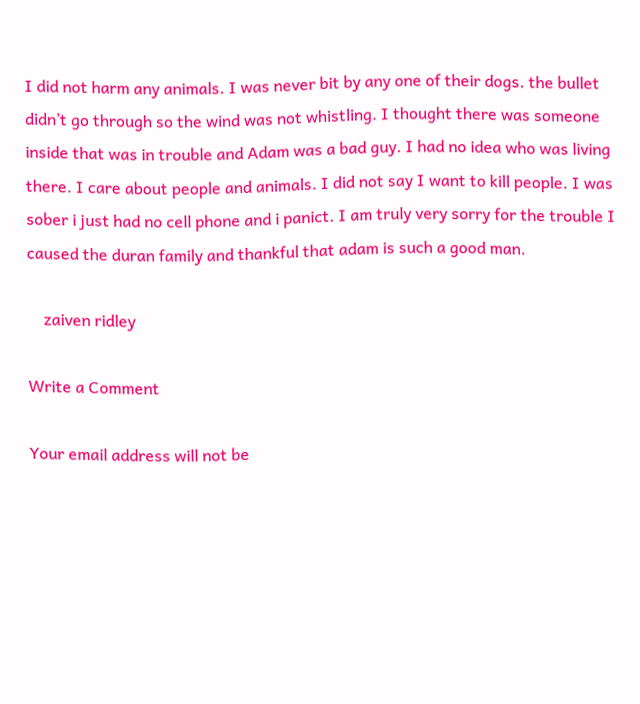I did not harm any animals. I was never bit by any one of their dogs. the bullet didn’t go through so the wind was not whistling. I thought there was someone inside that was in trouble and Adam was a bad guy. I had no idea who was living there. I care about people and animals. I did not say I want to kill people. I was sober i just had no cell phone and i panict. I am truly very sorry for the trouble I caused the duran family and thankful that adam is such a good man.

    zaiven ridley

Write a Comment

Your email address will not be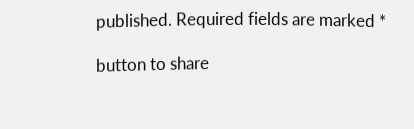published. Required fields are marked *

button to share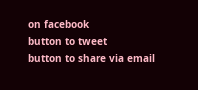on facebook
button to tweet
button to share via email